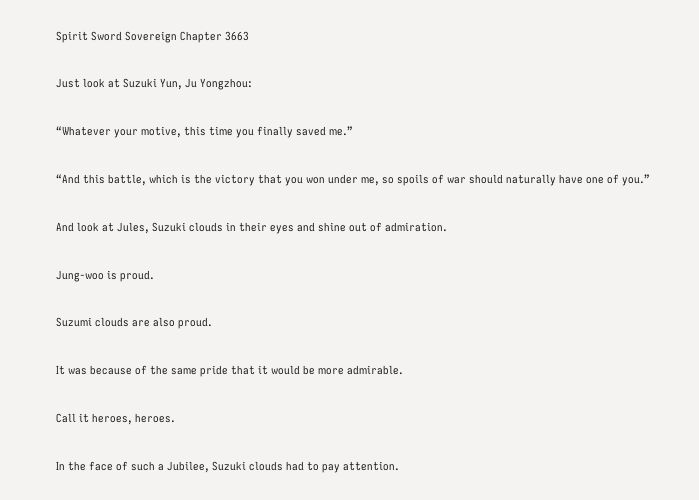Spirit Sword Sovereign Chapter 3663

Just look at Suzuki Yun, Ju Yongzhou:

“Whatever your motive, this time you finally saved me.”

“And this battle, which is the victory that you won under me, so spoils of war should naturally have one of you.”

And look at Jules, Suzuki clouds in their eyes and shine out of admiration.

Jung-woo is proud.

Suzumi clouds are also proud.

It was because of the same pride that it would be more admirable.

Call it heroes, heroes.

In the face of such a Jubilee, Suzuki clouds had to pay attention.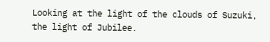Looking at the light of the clouds of Suzuki, the light of Jubilee.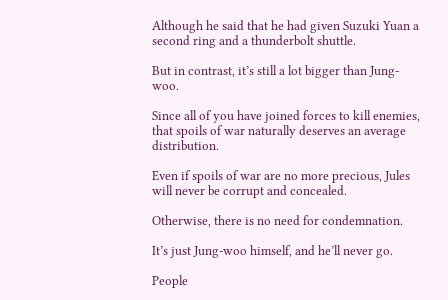Although he said that he had given Suzuki Yuan a second ring and a thunderbolt shuttle.

But in contrast, it’s still a lot bigger than Jung-woo.

Since all of you have joined forces to kill enemies, that spoils of war naturally deserves an average distribution.

Even if spoils of war are no more precious, Jules will never be corrupt and concealed.

Otherwise, there is no need for condemnation.

It’s just Jung-woo himself, and he’ll never go.

People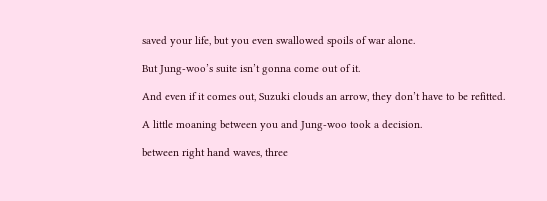saved your life, but you even swallowed spoils of war alone.

But Jung-woo’s suite isn’t gonna come out of it.

And even if it comes out, Suzuki clouds an arrow, they don’t have to be refitted.

A little moaning between you and Jung-woo took a decision.

between right hand waves, three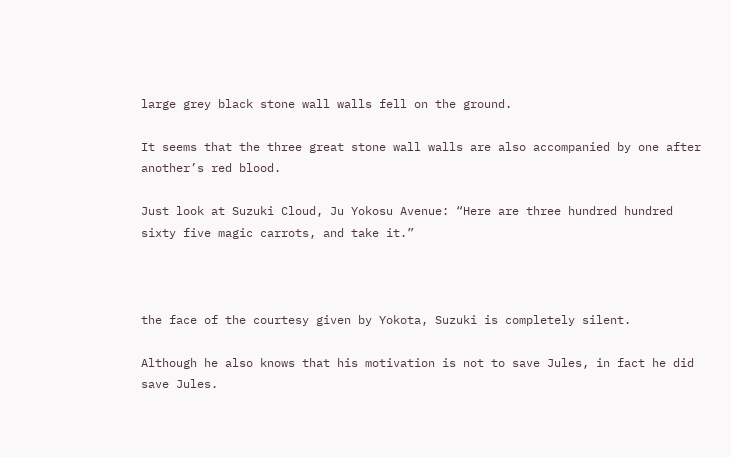large grey black stone wall walls fell on the ground.

It seems that the three great stone wall walls are also accompanied by one after another’s red blood.

Just look at Suzuki Cloud, Ju Yokosu Avenue: “Here are three hundred hundred sixty five magic carrots, and take it.”



the face of the courtesy given by Yokota, Suzuki is completely silent.

Although he also knows that his motivation is not to save Jules, in fact he did save Jules.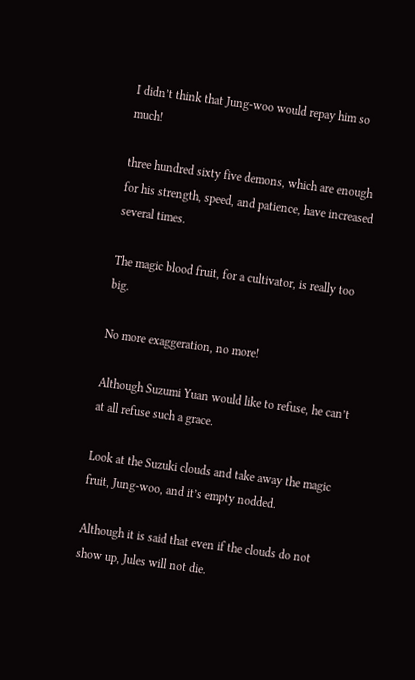I didn’t think that Jung-woo would repay him so much!

three hundred sixty five demons, which are enough for his strength, speed, and patience, have increased several times.

The magic blood fruit, for a cultivator, is really too big.

No more exaggeration, no more!

Although Suzumi Yuan would like to refuse, he can’t at all refuse such a grace.

Look at the Suzuki clouds and take away the magic fruit, Jung-woo, and it’s empty nodded.

Although it is said that even if the clouds do not show up, Jules will not die.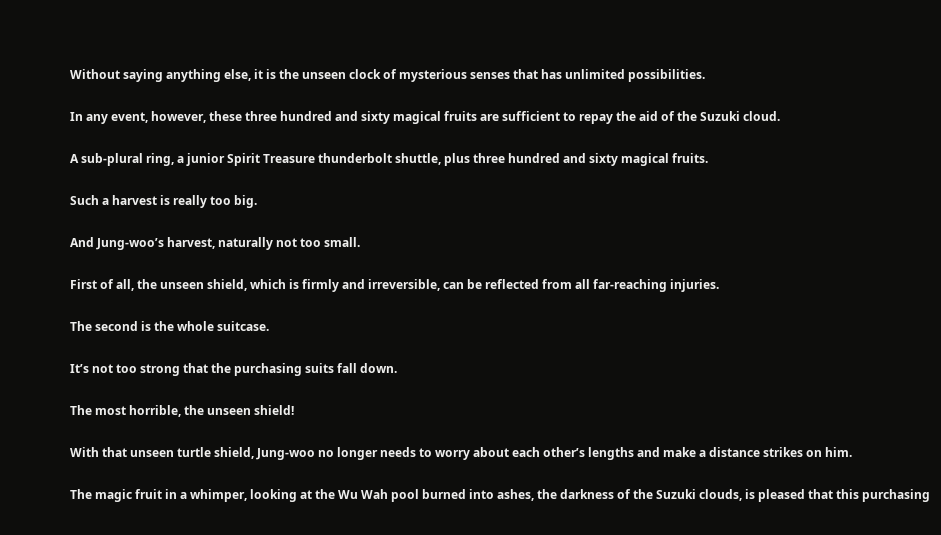Without saying anything else, it is the unseen clock of mysterious senses that has unlimited possibilities.

In any event, however, these three hundred and sixty magical fruits are sufficient to repay the aid of the Suzuki cloud.

A sub-plural ring, a junior Spirit Treasure thunderbolt shuttle, plus three hundred and sixty magical fruits.

Such a harvest is really too big.

And Jung-woo’s harvest, naturally not too small.

First of all, the unseen shield, which is firmly and irreversible, can be reflected from all far-reaching injuries.

The second is the whole suitcase.

It’s not too strong that the purchasing suits fall down.

The most horrible, the unseen shield!

With that unseen turtle shield, Jung-woo no longer needs to worry about each other’s lengths and make a distance strikes on him.

The magic fruit in a whimper, looking at the Wu Wah pool burned into ashes, the darkness of the Suzuki clouds, is pleased that this purchasing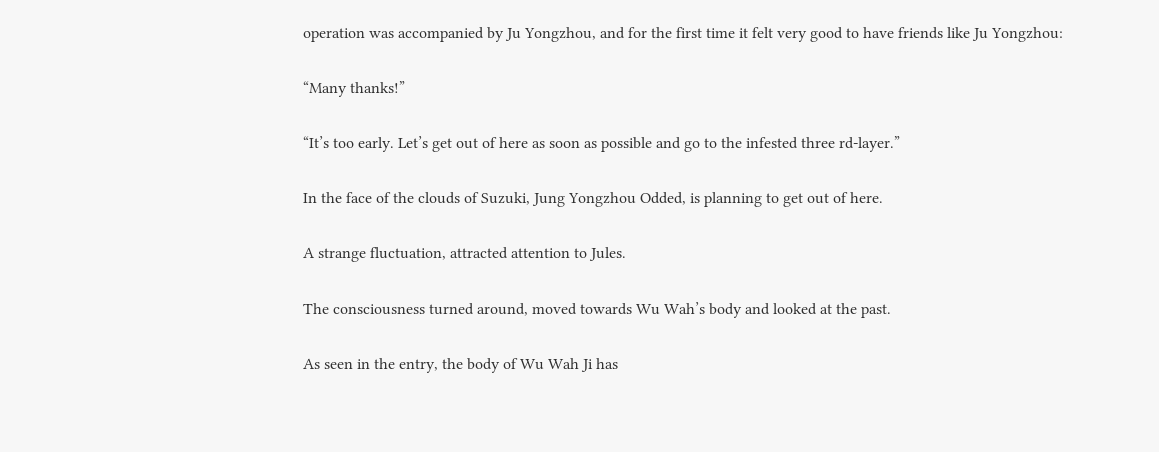operation was accompanied by Ju Yongzhou, and for the first time it felt very good to have friends like Ju Yongzhou:

“Many thanks!”

“It’s too early. Let’s get out of here as soon as possible and go to the infested three rd-layer.”

In the face of the clouds of Suzuki, Jung Yongzhou Odded, is planning to get out of here.

A strange fluctuation, attracted attention to Jules.

The consciousness turned around, moved towards Wu Wah’s body and looked at the past.

As seen in the entry, the body of Wu Wah Ji has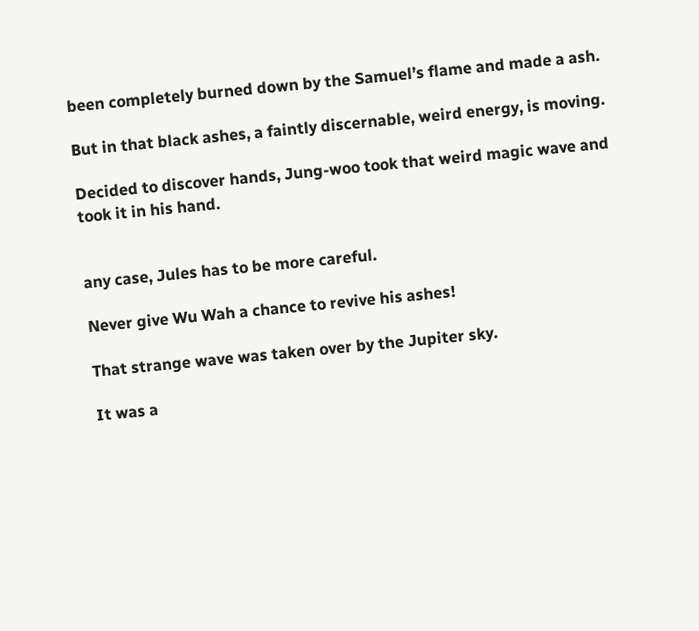been completely burned down by the Samuel’s flame and made a ash.

But in that black ashes, a faintly discernable, weird energy, is moving.

Decided to discover hands, Jung-woo took that weird magic wave and took it in his hand.


any case, Jules has to be more careful.

Never give Wu Wah a chance to revive his ashes!

That strange wave was taken over by the Jupiter sky.

It was a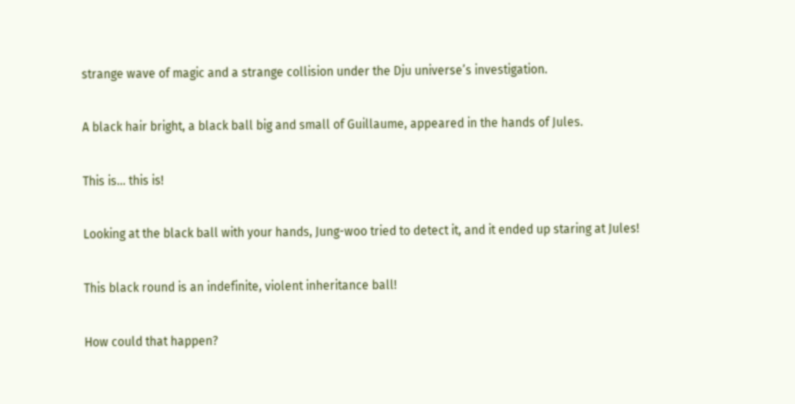strange wave of magic and a strange collision under the Dju universe’s investigation.

A black hair bright, a black ball big and small of Guillaume, appeared in the hands of Jules.

This is… this is!

Looking at the black ball with your hands, Jung-woo tried to detect it, and it ended up staring at Jules!

This black round is an indefinite, violent inheritance ball!

How could that happen?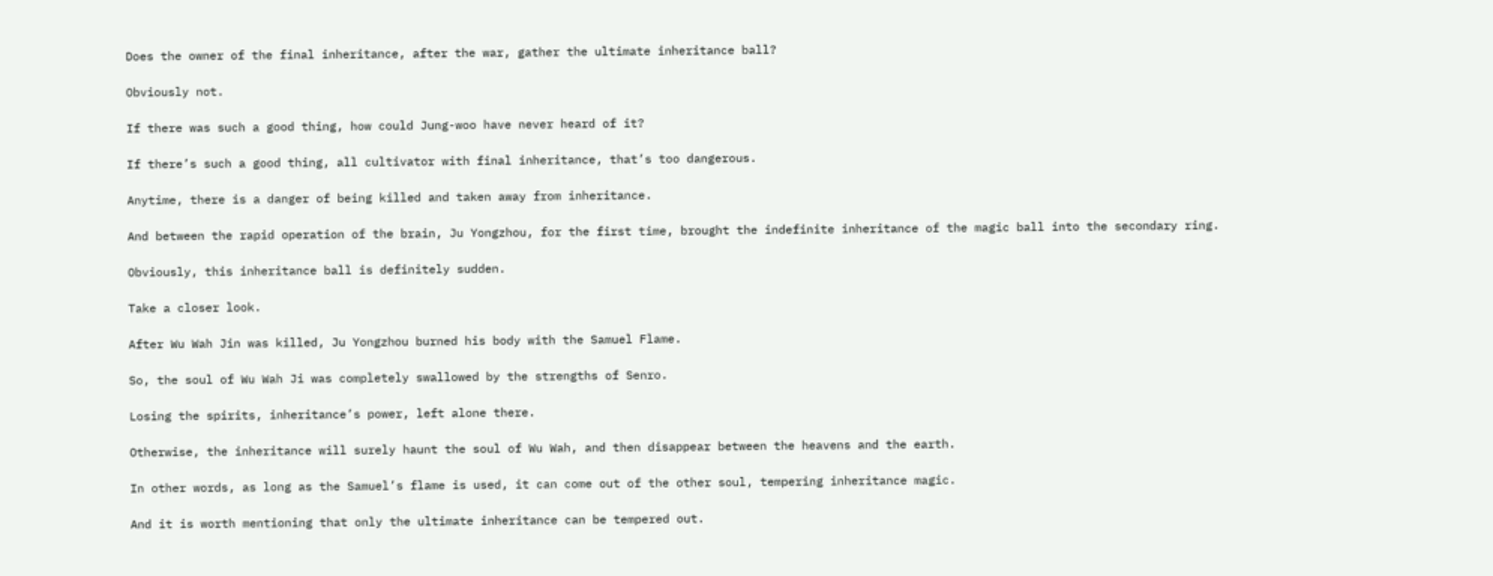Does the owner of the final inheritance, after the war, gather the ultimate inheritance ball?

Obviously not.

If there was such a good thing, how could Jung-woo have never heard of it?

If there’s such a good thing, all cultivator with final inheritance, that’s too dangerous.

Anytime, there is a danger of being killed and taken away from inheritance.

And between the rapid operation of the brain, Ju Yongzhou, for the first time, brought the indefinite inheritance of the magic ball into the secondary ring.

Obviously, this inheritance ball is definitely sudden.

Take a closer look.

After Wu Wah Jin was killed, Ju Yongzhou burned his body with the Samuel Flame.

So, the soul of Wu Wah Ji was completely swallowed by the strengths of Senro.

Losing the spirits, inheritance’s power, left alone there.

Otherwise, the inheritance will surely haunt the soul of Wu Wah, and then disappear between the heavens and the earth.

In other words, as long as the Samuel’s flame is used, it can come out of the other soul, tempering inheritance magic.

And it is worth mentioning that only the ultimate inheritance can be tempered out.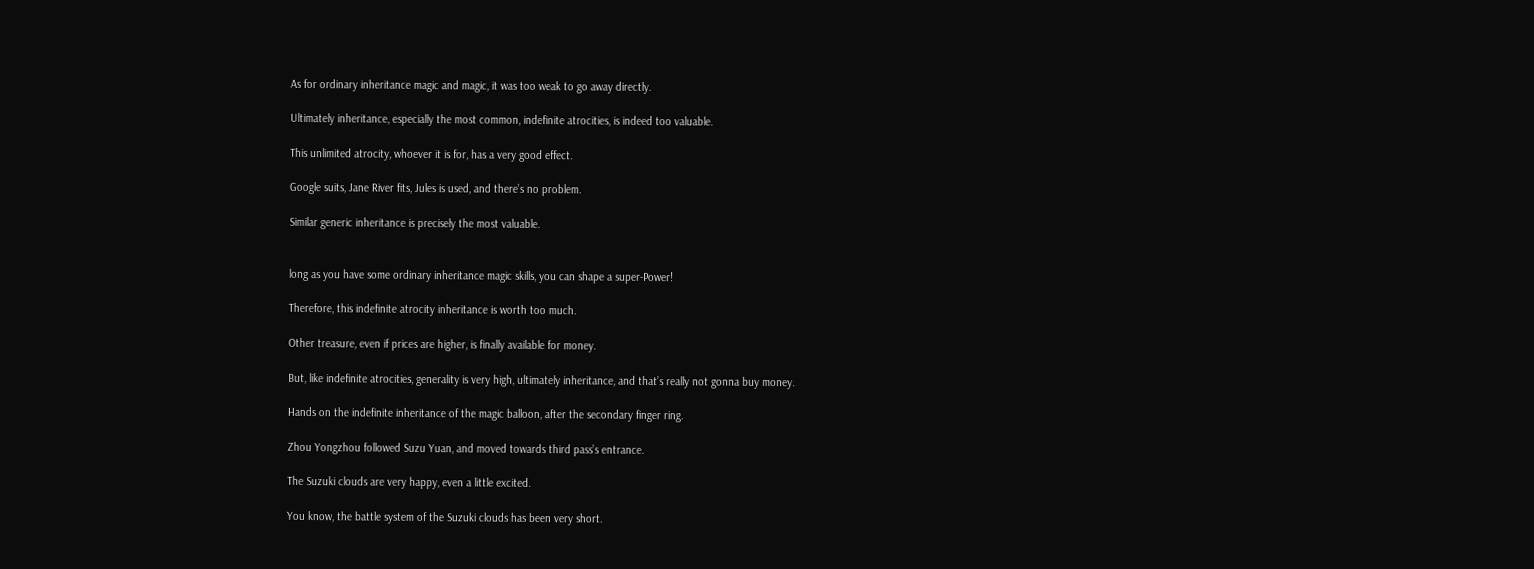As for ordinary inheritance magic and magic, it was too weak to go away directly.

Ultimately inheritance, especially the most common, indefinite atrocities, is indeed too valuable.

This unlimited atrocity, whoever it is for, has a very good effect.

Google suits, Jane River fits, Jules is used, and there’s no problem.

Similar generic inheritance is precisely the most valuable.


long as you have some ordinary inheritance magic skills, you can shape a super-Power!

Therefore, this indefinite atrocity inheritance is worth too much.

Other treasure, even if prices are higher, is finally available for money.

But, like indefinite atrocities, generality is very high, ultimately inheritance, and that’s really not gonna buy money.

Hands on the indefinite inheritance of the magic balloon, after the secondary finger ring.

Zhou Yongzhou followed Suzu Yuan, and moved towards third pass’s entrance.

The Suzuki clouds are very happy, even a little excited.

You know, the battle system of the Suzuki clouds has been very short.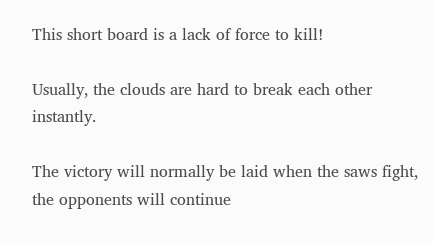This short board is a lack of force to kill!

Usually, the clouds are hard to break each other instantly.

The victory will normally be laid when the saws fight, the opponents will continue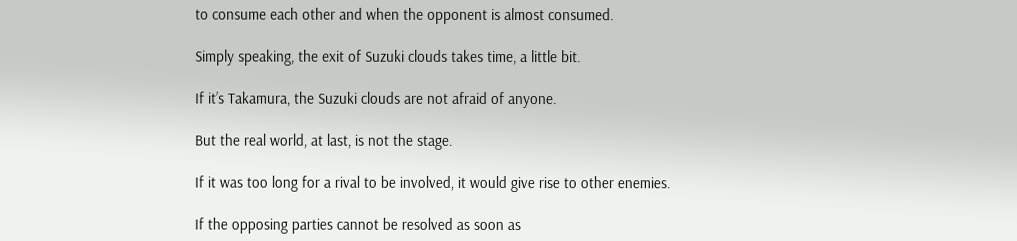to consume each other and when the opponent is almost consumed.

Simply speaking, the exit of Suzuki clouds takes time, a little bit.

If it’s Takamura, the Suzuki clouds are not afraid of anyone.

But the real world, at last, is not the stage.

If it was too long for a rival to be involved, it would give rise to other enemies.

If the opposing parties cannot be resolved as soon as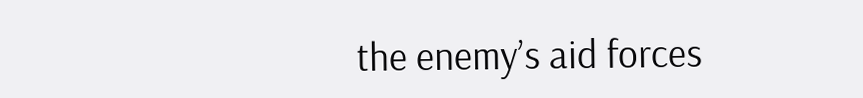the enemy’s aid forces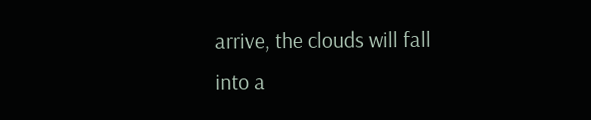arrive, the clouds will fall into a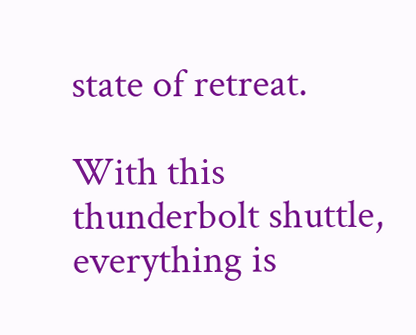state of retreat.

With this thunderbolt shuttle, everything is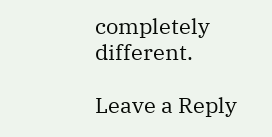completely different.

Leave a Reply